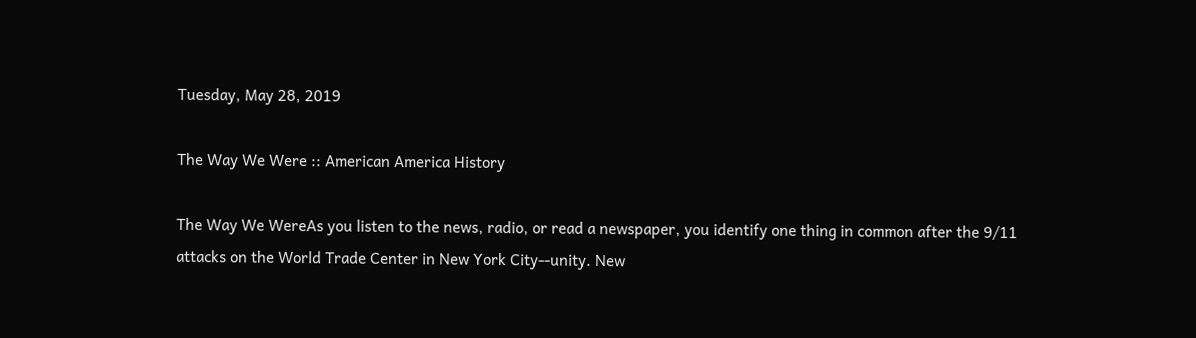Tuesday, May 28, 2019

The Way We Were :: American America History

The Way We WereAs you listen to the news, radio, or read a newspaper, you identify one thing in common after the 9/11 attacks on the World Trade Center in New York City--unity. New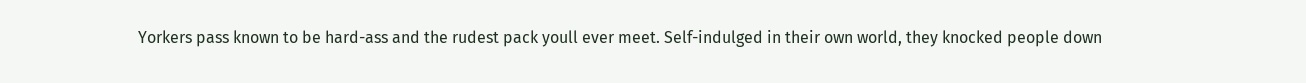Yorkers pass known to be hard-ass and the rudest pack youll ever meet. Self-indulged in their own world, they knocked people down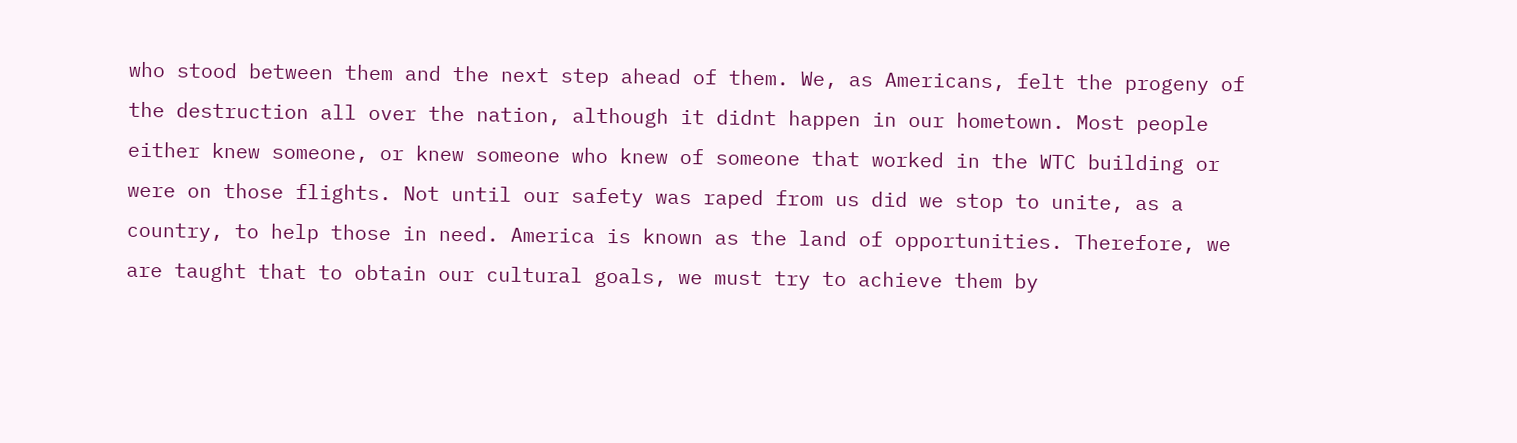who stood between them and the next step ahead of them. We, as Americans, felt the progeny of the destruction all over the nation, although it didnt happen in our hometown. Most people either knew someone, or knew someone who knew of someone that worked in the WTC building or were on those flights. Not until our safety was raped from us did we stop to unite, as a country, to help those in need. America is known as the land of opportunities. Therefore, we are taught that to obtain our cultural goals, we must try to achieve them by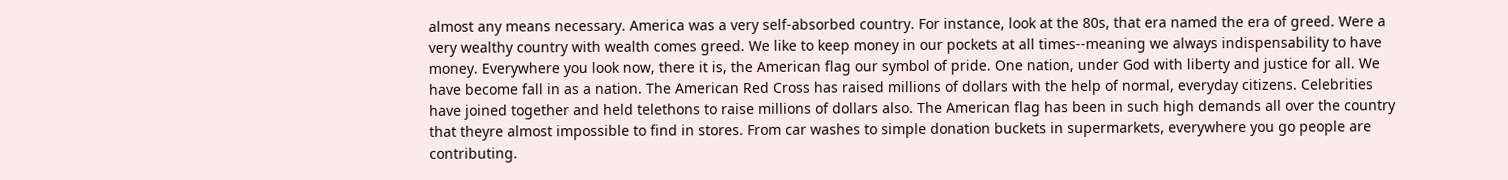almost any means necessary. America was a very self-absorbed country. For instance, look at the 80s, that era named the era of greed. Were a very wealthy country with wealth comes greed. We like to keep money in our pockets at all times--meaning we always indispensability to have money. Everywhere you look now, there it is, the American flag our symbol of pride. One nation, under God with liberty and justice for all. We have become fall in as a nation. The American Red Cross has raised millions of dollars with the help of normal, everyday citizens. Celebrities have joined together and held telethons to raise millions of dollars also. The American flag has been in such high demands all over the country that theyre almost impossible to find in stores. From car washes to simple donation buckets in supermarkets, everywhere you go people are contributing.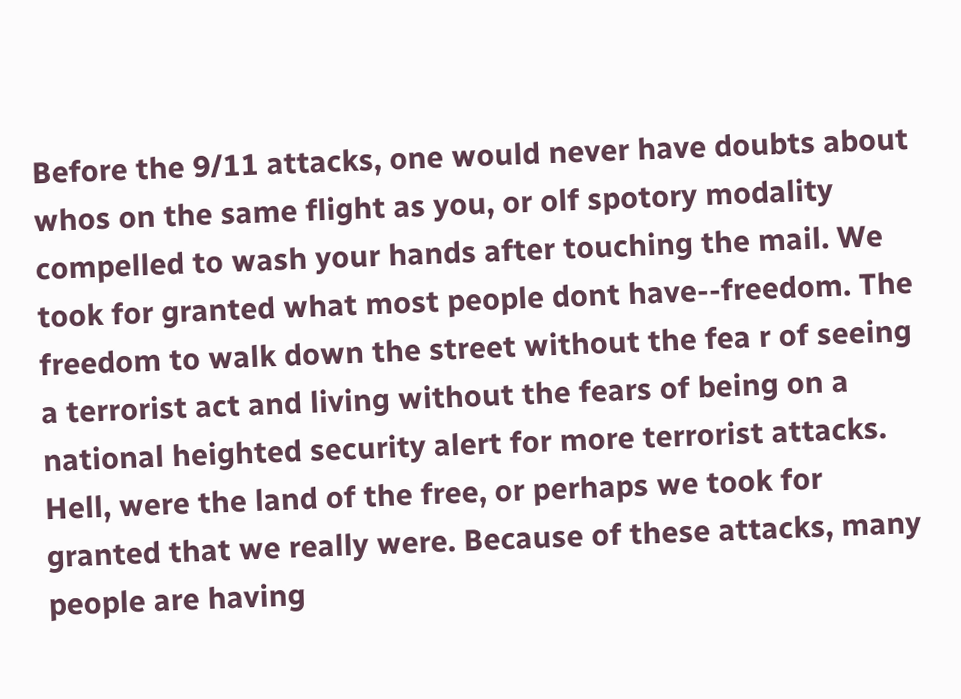Before the 9/11 attacks, one would never have doubts about whos on the same flight as you, or olf spotory modality compelled to wash your hands after touching the mail. We took for granted what most people dont have--freedom. The freedom to walk down the street without the fea r of seeing a terrorist act and living without the fears of being on a national heighted security alert for more terrorist attacks. Hell, were the land of the free, or perhaps we took for granted that we really were. Because of these attacks, many people are having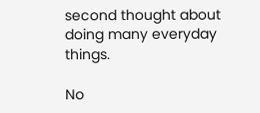second thought about doing many everyday things.

No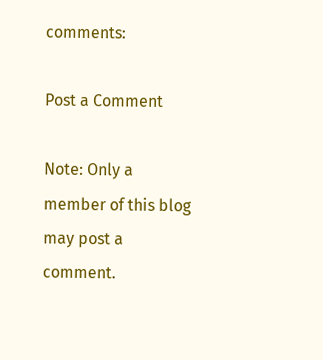comments:

Post a Comment

Note: Only a member of this blog may post a comment.